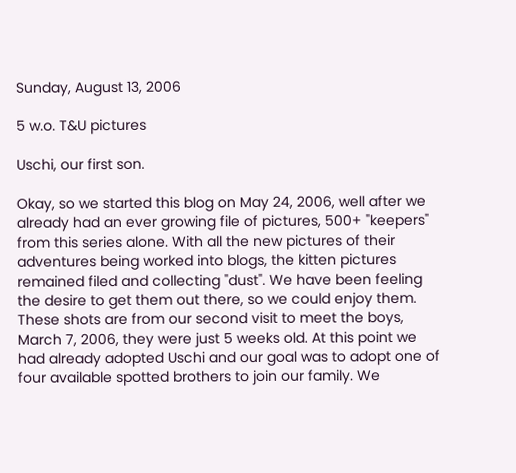Sunday, August 13, 2006

5 w.o. T&U pictures

Uschi, our first son.

Okay, so we started this blog on May 24, 2006, well after we already had an ever growing file of pictures, 500+ "keepers" from this series alone. With all the new pictures of their adventures being worked into blogs, the kitten pictures remained filed and collecting "dust". We have been feeling the desire to get them out there, so we could enjoy them. These shots are from our second visit to meet the boys, March 7, 2006, they were just 5 weeks old. At this point we had already adopted Uschi and our goal was to adopt one of four available spotted brothers to join our family. We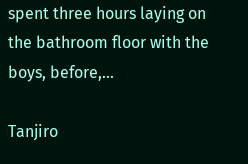spent three hours laying on the bathroom floor with the boys, before,...

Tanjiro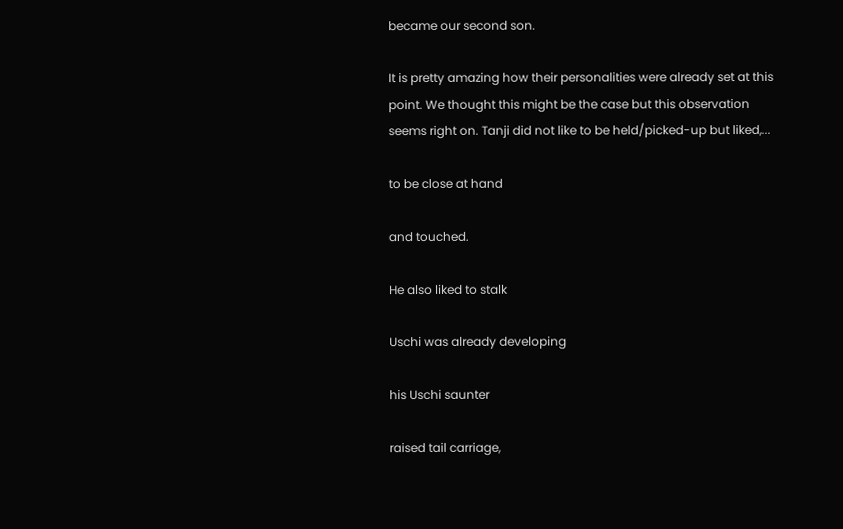became our second son.

It is pretty amazing how their personalities were already set at this point. We thought this might be the case but this observation seems right on. Tanji did not like to be held/picked-up but liked,...

to be close at hand

and touched.

He also liked to stalk

Uschi was already developing

his Uschi saunter

raised tail carriage,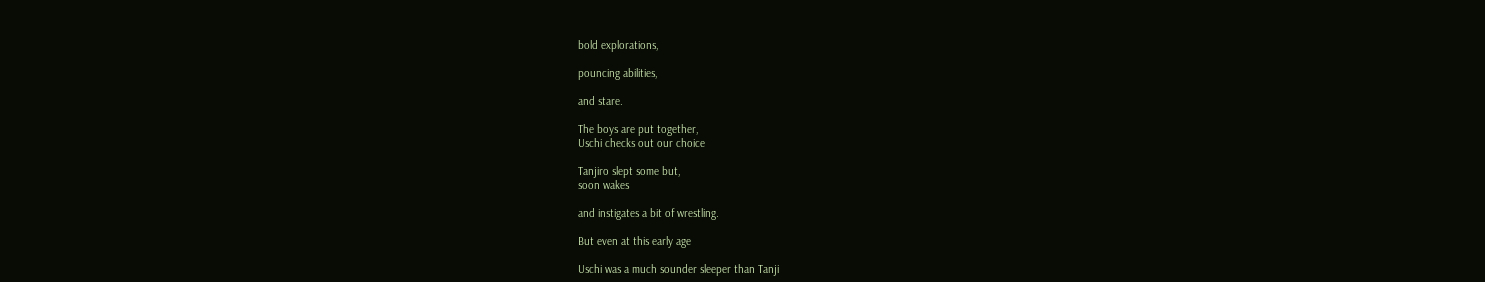bold explorations,

pouncing abilities,

and stare.

The boys are put together,
Uschi checks out our choice

Tanjiro slept some but,
soon wakes

and instigates a bit of wrestling.

But even at this early age

Uschi was a much sounder sleeper than Tanji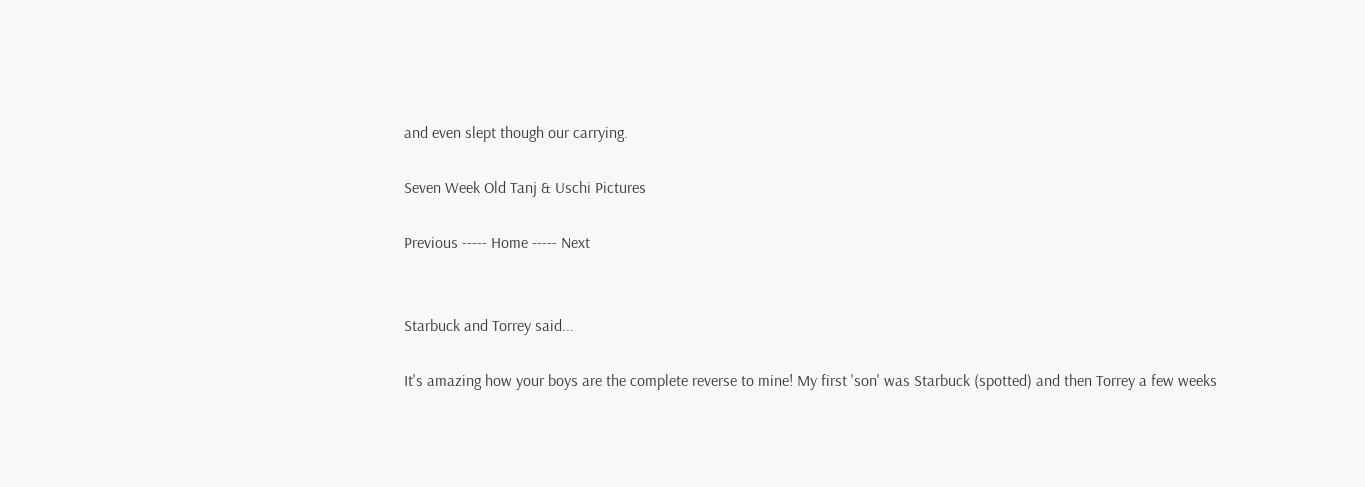and even slept though our carrying.

Seven Week Old Tanj & Uschi Pictures

Previous ----- Home ----- Next


Starbuck and Torrey said...

It's amazing how your boys are the complete reverse to mine! My first 'son' was Starbuck (spotted) and then Torrey a few weeks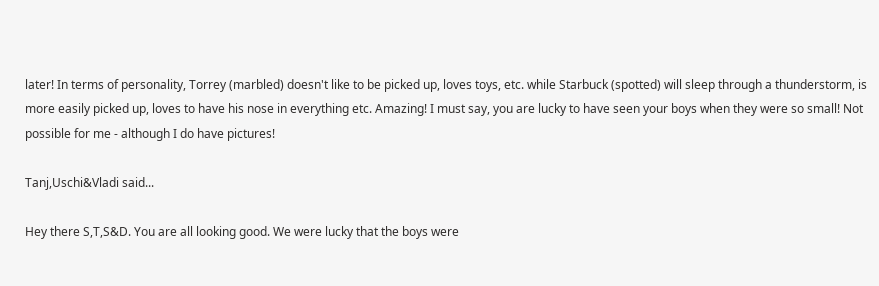later! In terms of personality, Torrey (marbled) doesn't like to be picked up, loves toys, etc. while Starbuck (spotted) will sleep through a thunderstorm, is more easily picked up, loves to have his nose in everything etc. Amazing! I must say, you are lucky to have seen your boys when they were so small! Not possible for me - although I do have pictures!

Tanj,Uschi&Vladi said...

Hey there S,T,S&D. You are all looking good. We were lucky that the boys were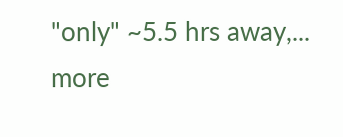"only" ~5.5 hrs away,... more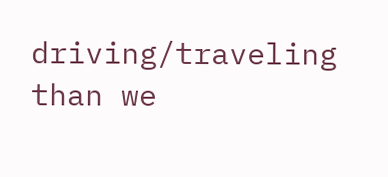driving/traveling than we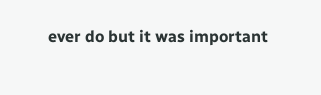ever do but it was important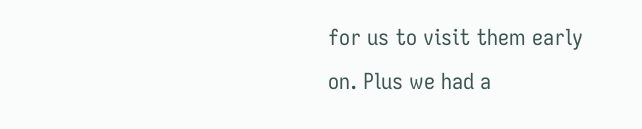for us to visit them early on. Plus we had a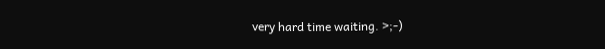very hard time waiting. >;-)